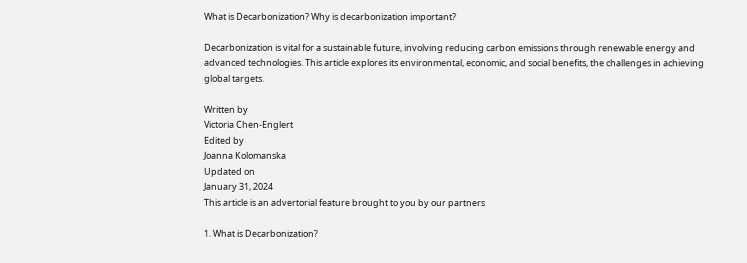What is Decarbonization? Why is decarbonization important?

Decarbonization is vital for a sustainable future, involving reducing carbon emissions through renewable energy and advanced technologies. This article explores its environmental, economic, and social benefits, the challenges in achieving global targets.

Written by
Victoria Chen-Englert
Edited by
Joanna Kolomanska
Updated on
January 31, 2024
This article is an advertorial feature brought to you by our partners

1. What is Decarbonization?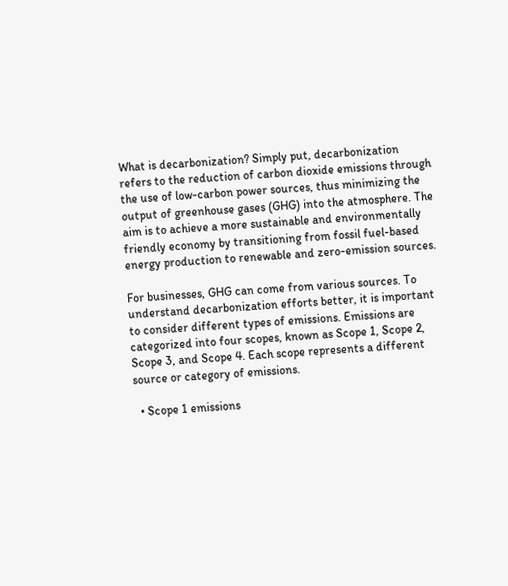What is decarbonization? Simply put, decarbonization refers to the reduction of carbon dioxide emissions through the use of low-carbon power sources, thus minimizing the output of greenhouse gases (GHG) into the atmosphere. The aim is to achieve a more sustainable and environmentally friendly economy by transitioning from fossil fuel-based energy production to renewable and zero-emission sources.

For businesses, GHG can come from various sources. To understand decarbonization efforts better, it is important to consider different types of emissions. Emissions are categorized into four scopes, known as Scope 1, Scope 2, Scope 3, and Scope 4. Each scope represents a different source or category of emissions.

  • Scope 1 emissions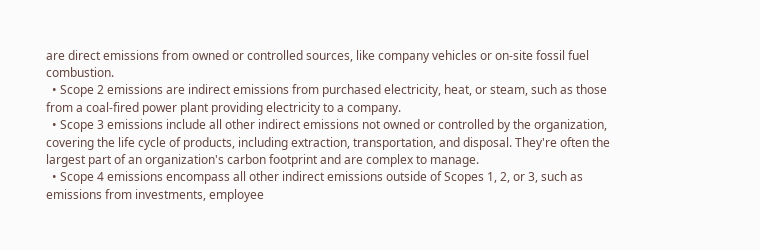are direct emissions from owned or controlled sources, like company vehicles or on-site fossil fuel combustion.
  • Scope 2 emissions are indirect emissions from purchased electricity, heat, or steam, such as those from a coal-fired power plant providing electricity to a company.
  • Scope 3 emissions include all other indirect emissions not owned or controlled by the organization, covering the life cycle of products, including extraction, transportation, and disposal. They're often the largest part of an organization's carbon footprint and are complex to manage.
  • Scope 4 emissions encompass all other indirect emissions outside of Scopes 1, 2, or 3, such as emissions from investments, employee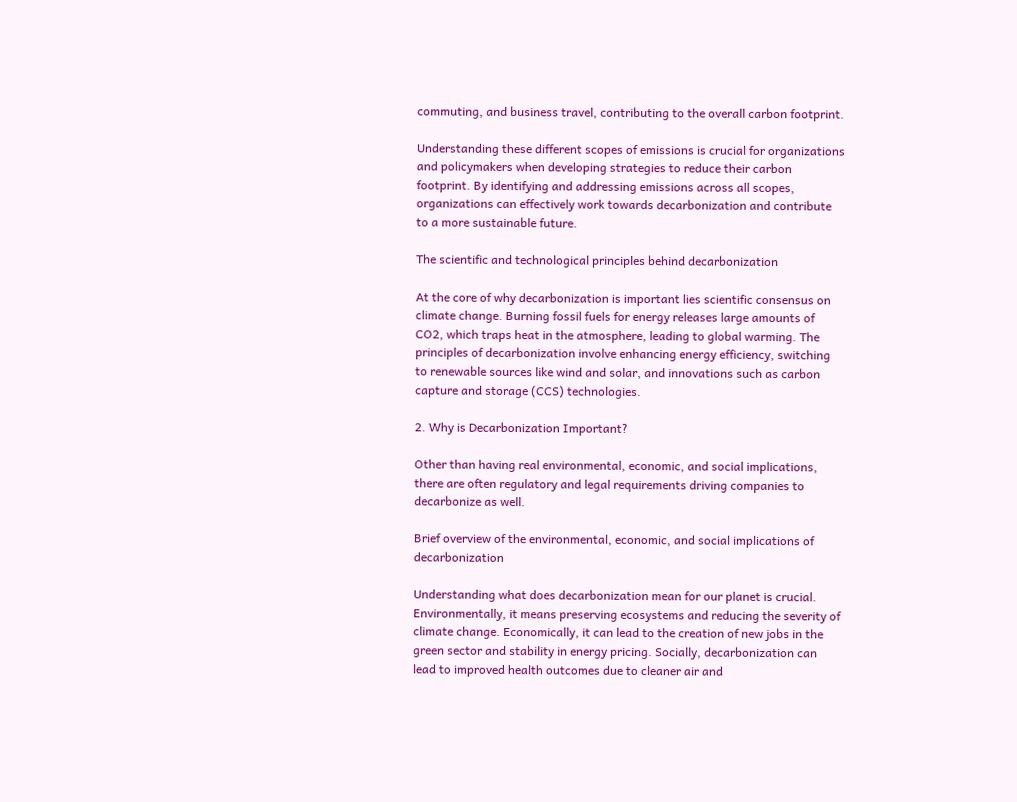commuting, and business travel, contributing to the overall carbon footprint.

Understanding these different scopes of emissions is crucial for organizations and policymakers when developing strategies to reduce their carbon footprint. By identifying and addressing emissions across all scopes, organizations can effectively work towards decarbonization and contribute to a more sustainable future.

The scientific and technological principles behind decarbonization

At the core of why decarbonization is important lies scientific consensus on climate change. Burning fossil fuels for energy releases large amounts of CO2, which traps heat in the atmosphere, leading to global warming. The principles of decarbonization involve enhancing energy efficiency, switching to renewable sources like wind and solar, and innovations such as carbon capture and storage (CCS) technologies.

2. Why is Decarbonization Important?

Other than having real environmental, economic, and social implications, there are often regulatory and legal requirements driving companies to decarbonize as well.

Brief overview of the environmental, economic, and social implications of decarbonization

Understanding what does decarbonization mean for our planet is crucial. Environmentally, it means preserving ecosystems and reducing the severity of climate change. Economically, it can lead to the creation of new jobs in the green sector and stability in energy pricing. Socially, decarbonization can lead to improved health outcomes due to cleaner air and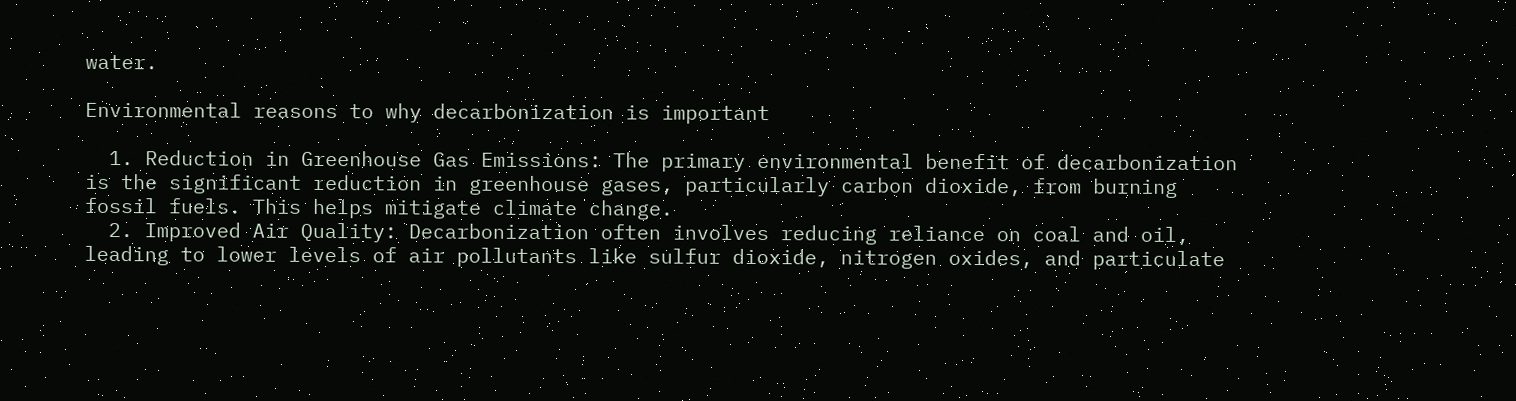water.

Environmental reasons to why decarbonization is important

  1. Reduction in Greenhouse Gas Emissions: The primary environmental benefit of decarbonization is the significant reduction in greenhouse gases, particularly carbon dioxide, from burning fossil fuels. This helps mitigate climate change.
  2. Improved Air Quality: Decarbonization often involves reducing reliance on coal and oil, leading to lower levels of air pollutants like sulfur dioxide, nitrogen oxides, and particulate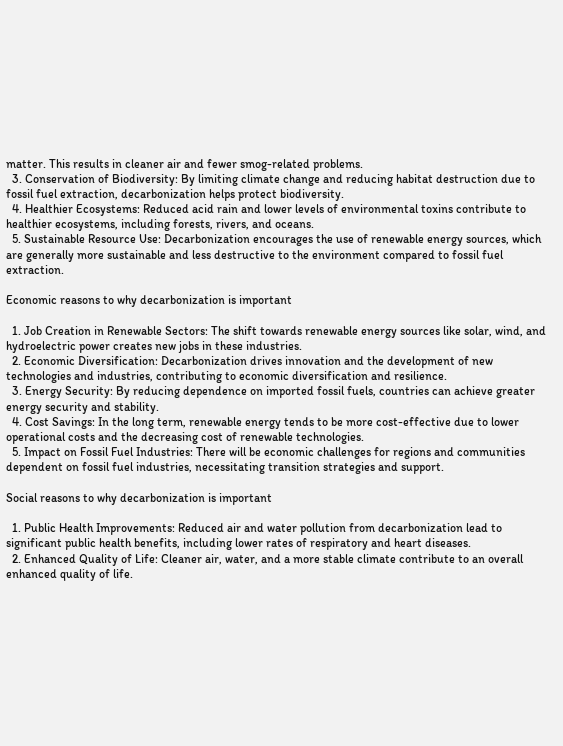matter. This results in cleaner air and fewer smog-related problems.
  3. Conservation of Biodiversity: By limiting climate change and reducing habitat destruction due to fossil fuel extraction, decarbonization helps protect biodiversity.
  4. Healthier Ecosystems: Reduced acid rain and lower levels of environmental toxins contribute to healthier ecosystems, including forests, rivers, and oceans.
  5. Sustainable Resource Use: Decarbonization encourages the use of renewable energy sources, which are generally more sustainable and less destructive to the environment compared to fossil fuel extraction.

Economic reasons to why decarbonization is important

  1. Job Creation in Renewable Sectors: The shift towards renewable energy sources like solar, wind, and hydroelectric power creates new jobs in these industries.
  2. Economic Diversification: Decarbonization drives innovation and the development of new technologies and industries, contributing to economic diversification and resilience.
  3. Energy Security: By reducing dependence on imported fossil fuels, countries can achieve greater energy security and stability.
  4. Cost Savings: In the long term, renewable energy tends to be more cost-effective due to lower operational costs and the decreasing cost of renewable technologies.
  5. Impact on Fossil Fuel Industries: There will be economic challenges for regions and communities dependent on fossil fuel industries, necessitating transition strategies and support.

Social reasons to why decarbonization is important

  1. Public Health Improvements: Reduced air and water pollution from decarbonization lead to significant public health benefits, including lower rates of respiratory and heart diseases.
  2. Enhanced Quality of Life: Cleaner air, water, and a more stable climate contribute to an overall enhanced quality of life.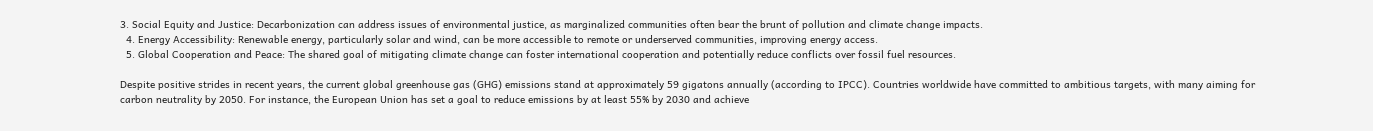3. Social Equity and Justice: Decarbonization can address issues of environmental justice, as marginalized communities often bear the brunt of pollution and climate change impacts.
  4. Energy Accessibility: Renewable energy, particularly solar and wind, can be more accessible to remote or underserved communities, improving energy access.
  5. Global Cooperation and Peace: The shared goal of mitigating climate change can foster international cooperation and potentially reduce conflicts over fossil fuel resources.

Despite positive strides in recent years, the current global greenhouse gas (GHG) emissions stand at approximately 59 gigatons annually (according to IPCC). Countries worldwide have committed to ambitious targets, with many aiming for carbon neutrality by 2050. For instance, the European Union has set a goal to reduce emissions by at least 55% by 2030 and achieve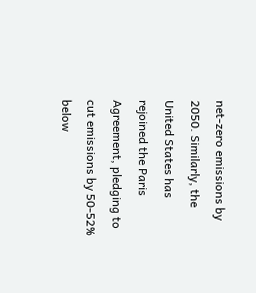net-zero emissions by 2050. Similarly, the United States has rejoined the Paris Agreement, pledging to cut emissions by 50-52% below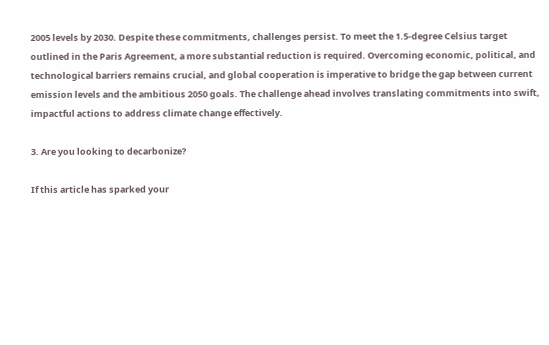2005 levels by 2030. Despite these commitments, challenges persist. To meet the 1.5-degree Celsius target outlined in the Paris Agreement, a more substantial reduction is required. Overcoming economic, political, and technological barriers remains crucial, and global cooperation is imperative to bridge the gap between current emission levels and the ambitious 2050 goals. The challenge ahead involves translating commitments into swift, impactful actions to address climate change effectively.

3. Are you looking to decarbonize?

If this article has sparked your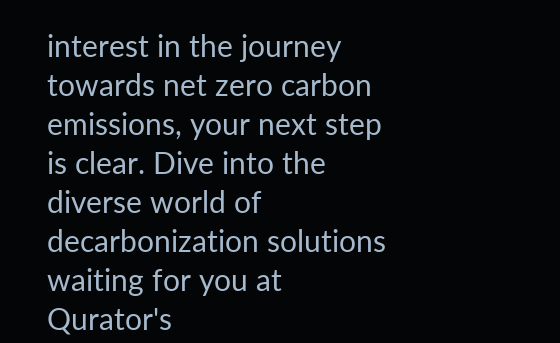interest in the journey towards net zero carbon emissions, your next step is clear. Dive into the diverse world of decarbonization solutions waiting for you at Qurator's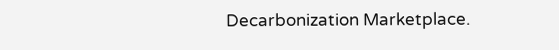Decarbonization Marketplace.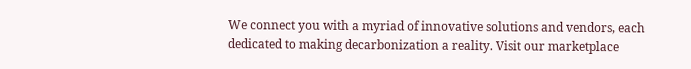We connect you with a myriad of innovative solutions and vendors, each dedicated to making decarbonization a reality. Visit our marketplace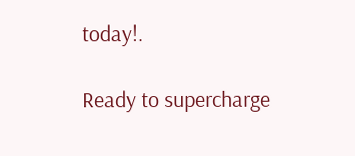today!.

Ready to supercharge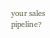your sales pipeline?